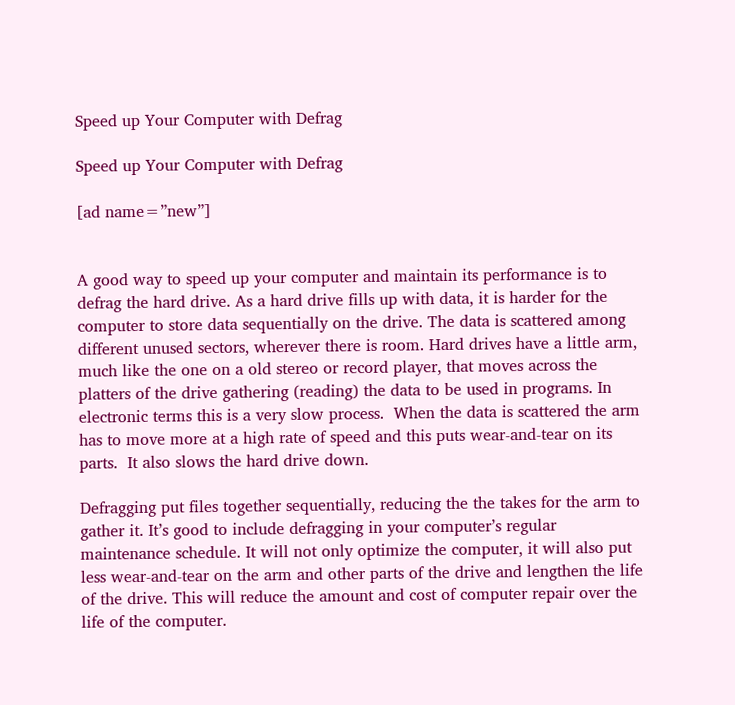Speed up Your Computer with Defrag

Speed up Your Computer with Defrag

[ad name=”new”]


A good way to speed up your computer and maintain its performance is to defrag the hard drive. As a hard drive fills up with data, it is harder for the computer to store data sequentially on the drive. The data is scattered among different unused sectors, wherever there is room. Hard drives have a little arm, much like the one on a old stereo or record player, that moves across the platters of the drive gathering (reading) the data to be used in programs. In electronic terms this is a very slow process.  When the data is scattered the arm has to move more at a high rate of speed and this puts wear-and-tear on its parts.  It also slows the hard drive down.

Defragging put files together sequentially, reducing the the takes for the arm to gather it. It’s good to include defragging in your computer’s regular maintenance schedule. It will not only optimize the computer, it will also put less wear-and-tear on the arm and other parts of the drive and lengthen the life of the drive. This will reduce the amount and cost of computer repair over the life of the computer.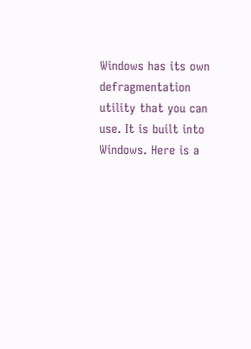Windows has its own defragmentation utility that you can use. It is built into Windows. Here is a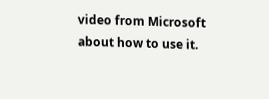video from Microsoft about how to use it.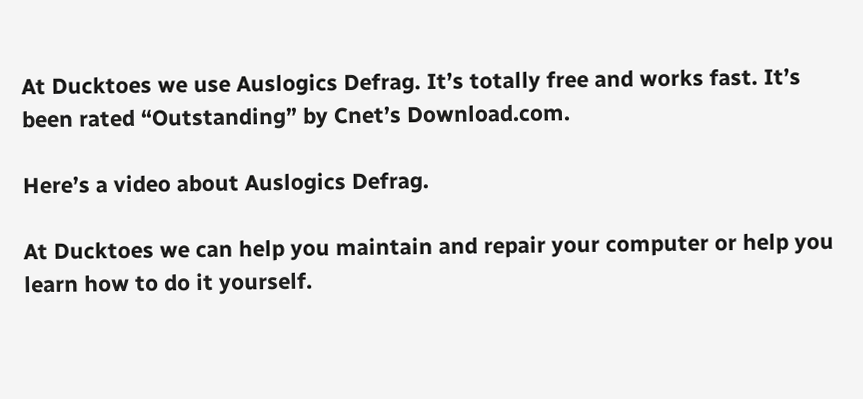At Ducktoes we use Auslogics Defrag. It’s totally free and works fast. It’s been rated “Outstanding” by Cnet’s Download.com.

Here’s a video about Auslogics Defrag.

At Ducktoes we can help you maintain and repair your computer or help you learn how to do it yourself.